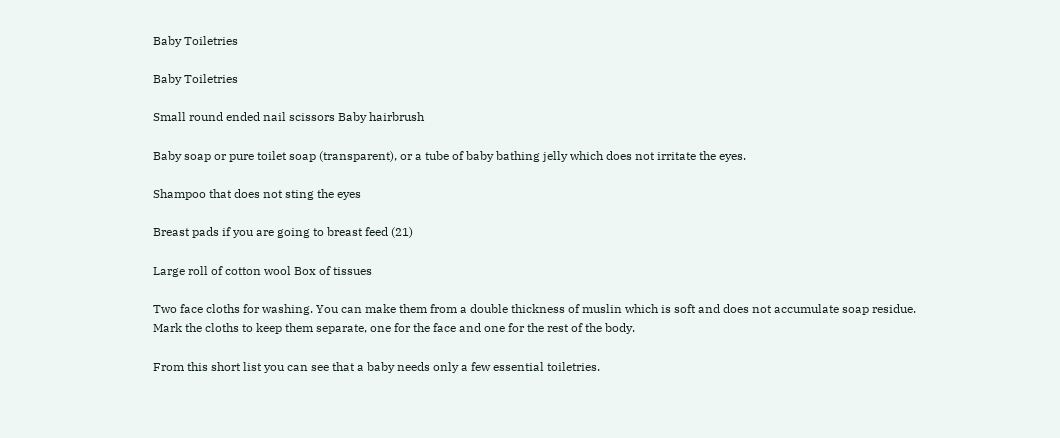Baby Toiletries

Baby Toiletries

Small round ended nail scissors Baby hairbrush

Baby soap or pure toilet soap (transparent), or a tube of baby bathing jelly which does not irritate the eyes.

Shampoo that does not sting the eyes

Breast pads if you are going to breast feed (21)

Large roll of cotton wool Box of tissues

Two face cloths for washing. You can make them from a double thickness of muslin which is soft and does not accumulate soap residue. Mark the cloths to keep them separate, one for the face and one for the rest of the body.

From this short list you can see that a baby needs only a few essential toiletries.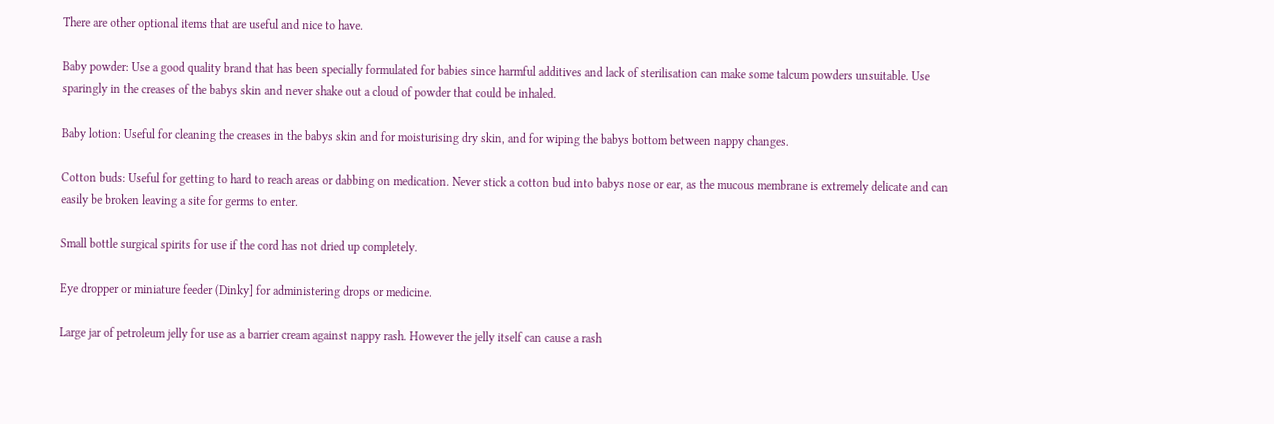There are other optional items that are useful and nice to have.

Baby powder: Use a good quality brand that has been specially formulated for babies since harmful additives and lack of sterilisation can make some talcum powders unsuitable. Use sparingly in the creases of the babys skin and never shake out a cloud of powder that could be inhaled.

Baby lotion: Useful for cleaning the creases in the babys skin and for moisturising dry skin, and for wiping the babys bottom between nappy changes.

Cotton buds: Useful for getting to hard to reach areas or dabbing on medication. Never stick a cotton bud into babys nose or ear, as the mucous membrane is extremely delicate and can easily be broken leaving a site for germs to enter.

Small bottle surgical spirits for use if the cord has not dried up completely.

Eye dropper or miniature feeder (Dinky] for administering drops or medicine.

Large jar of petroleum jelly for use as a barrier cream against nappy rash. However the jelly itself can cause a rash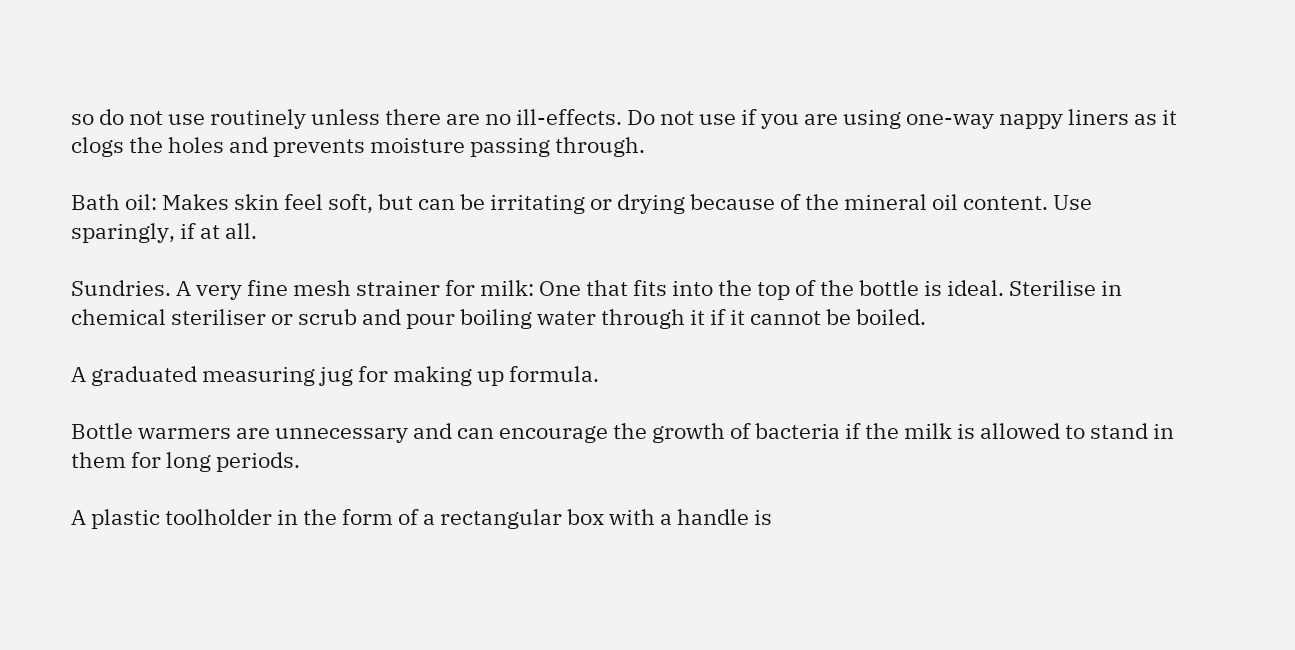so do not use routinely unless there are no ill-effects. Do not use if you are using one-way nappy liners as it clogs the holes and prevents moisture passing through.

Bath oil: Makes skin feel soft, but can be irritating or drying because of the mineral oil content. Use sparingly, if at all.

Sundries. A very fine mesh strainer for milk: One that fits into the top of the bottle is ideal. Sterilise in chemical steriliser or scrub and pour boiling water through it if it cannot be boiled.

A graduated measuring jug for making up formula.

Bottle warmers are unnecessary and can encourage the growth of bacteria if the milk is allowed to stand in them for long periods.

A plastic toolholder in the form of a rectangular box with a handle is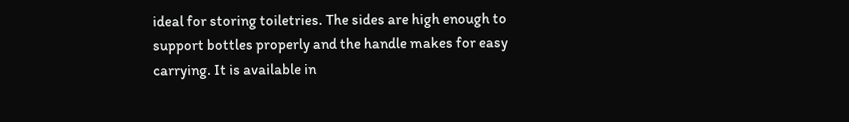ideal for storing toiletries. The sides are high enough to support bottles properly and the handle makes for easy carrying. It is available in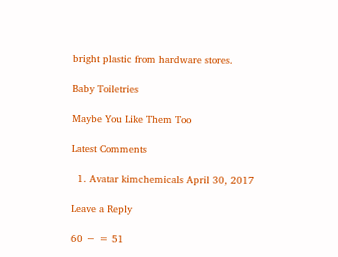bright plastic from hardware stores.

Baby Toiletries

Maybe You Like Them Too

Latest Comments

  1. Avatar kimchemicals April 30, 2017

Leave a Reply

60 − = 51